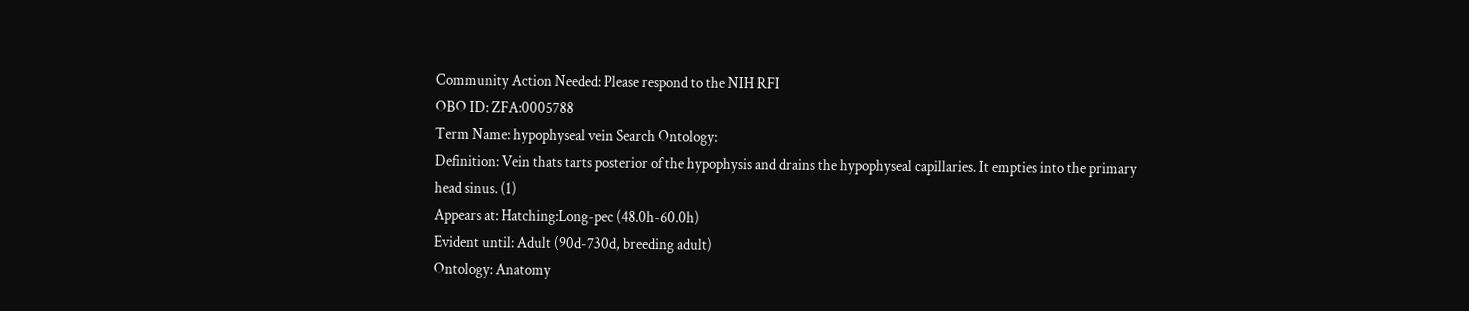Community Action Needed: Please respond to the NIH RFI
OBO ID: ZFA:0005788
Term Name: hypophyseal vein Search Ontology:
Definition: Vein thats tarts posterior of the hypophysis and drains the hypophyseal capillaries. It empties into the primary head sinus. (1)
Appears at: Hatching:Long-pec (48.0h-60.0h)
Evident until: Adult (90d-730d, breeding adult)
Ontology: Anatomy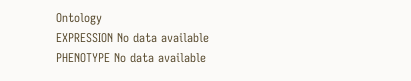Ontology
EXPRESSION No data available
PHENOTYPE No data available